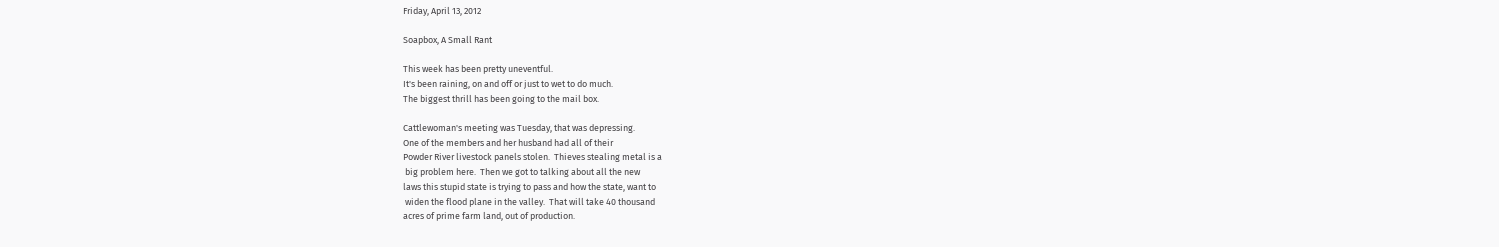Friday, April 13, 2012

Soapbox, A Small Rant

This week has been pretty uneventful.
It's been raining, on and off or just to wet to do much.
The biggest thrill has been going to the mail box.

Cattlewoman's meeting was Tuesday, that was depressing.
One of the members and her husband had all of their
Powder River livestock panels stolen.  Thieves stealing metal is a
 big problem here.  Then we got to talking about all the new
laws this stupid state is trying to pass and how the state, want to
 widen the flood plane in the valley.  That will take 40 thousand
acres of prime farm land, out of production.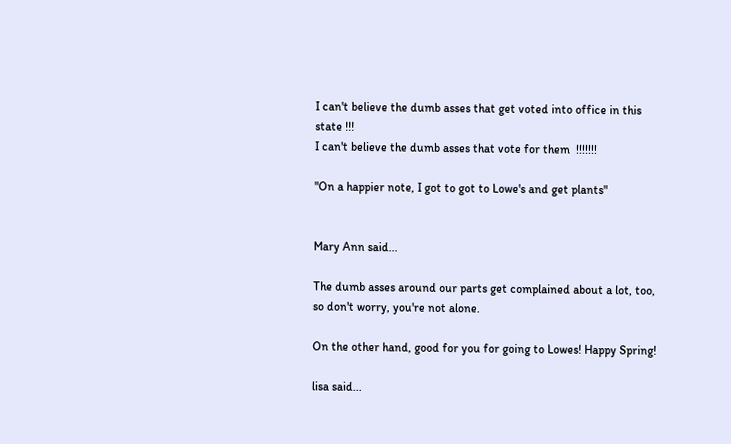I can't believe the dumb asses that get voted into office in this state !!!
I can't believe the dumb asses that vote for them  !!!!!!!

"On a happier note, I got to got to Lowe's and get plants"


Mary Ann said...

The dumb asses around our parts get complained about a lot, too, so don't worry, you're not alone.

On the other hand, good for you for going to Lowes! Happy Spring!

lisa said...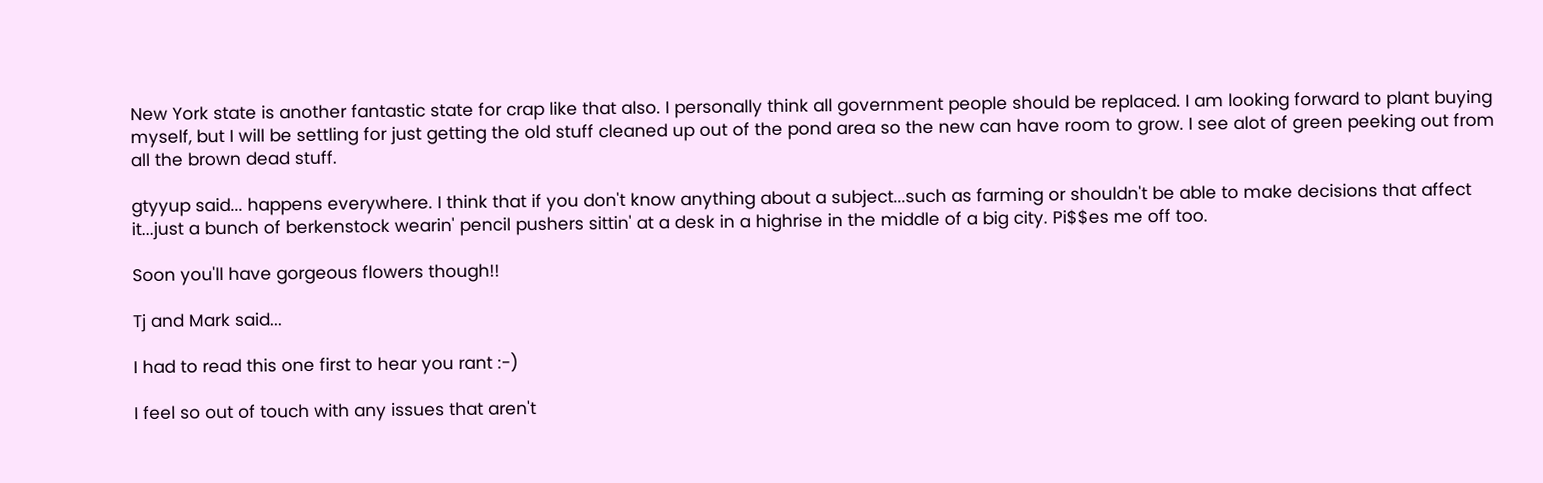New York state is another fantastic state for crap like that also. I personally think all government people should be replaced. I am looking forward to plant buying myself, but I will be settling for just getting the old stuff cleaned up out of the pond area so the new can have room to grow. I see alot of green peeking out from all the brown dead stuff.

gtyyup said... happens everywhere. I think that if you don't know anything about a subject...such as farming or shouldn't be able to make decisions that affect it...just a bunch of berkenstock wearin' pencil pushers sittin' at a desk in a highrise in the middle of a big city. Pi$$es me off too.

Soon you'll have gorgeous flowers though!!

Tj and Mark said...

I had to read this one first to hear you rant :-)

I feel so out of touch with any issues that aren't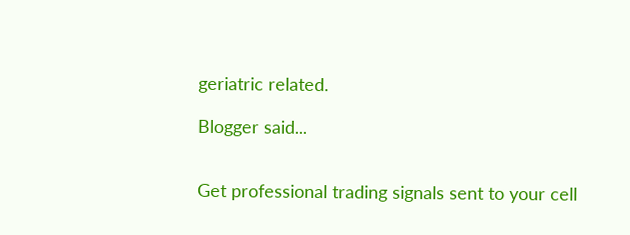geriatric related.

Blogger said...


Get professional trading signals sent to your cell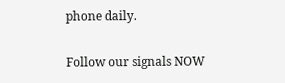phone daily.

Follow our signals NOW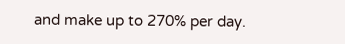and make up to 270% per day.